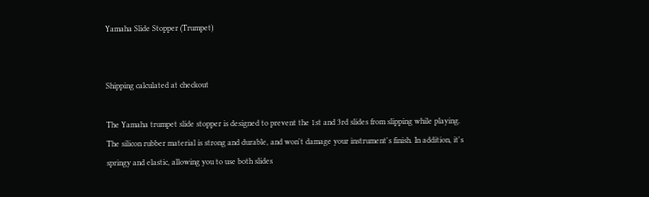Yamaha Slide Stopper (Trumpet)


Shipping calculated at checkout

The Yamaha trumpet slide stopper is designed to prevent the 1st and 3rd slides from slipping while playing. The silicon rubber material is strong and durable, and won't damage your instrument's finish. In addition, it's springy and elastic, allowing you to use both slides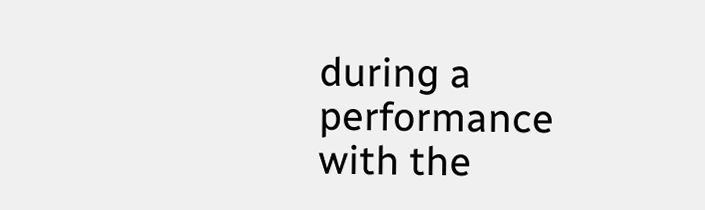during a performance with the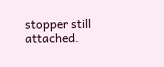stopper still attached.